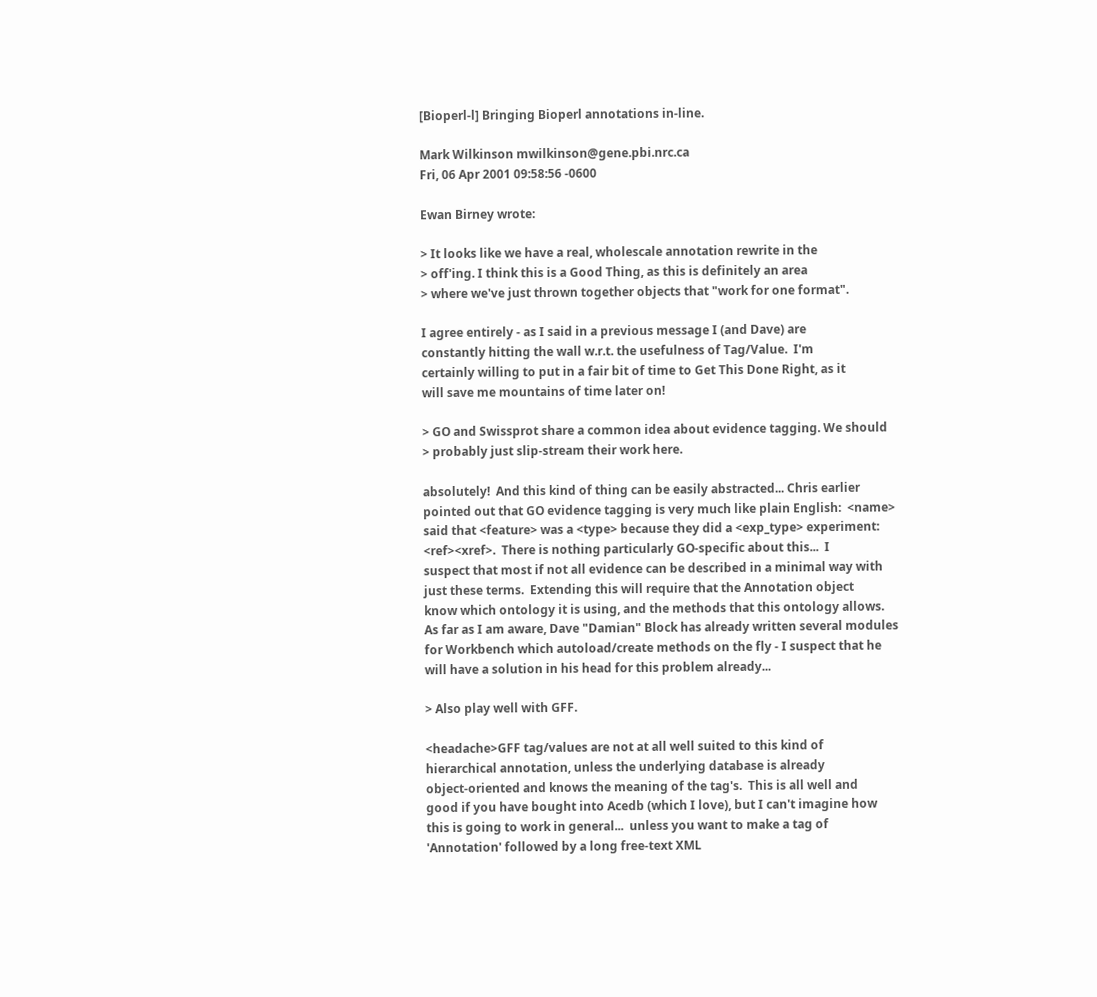[Bioperl-l] Bringing Bioperl annotations in-line.

Mark Wilkinson mwilkinson@gene.pbi.nrc.ca
Fri, 06 Apr 2001 09:58:56 -0600

Ewan Birney wrote:

> It looks like we have a real, wholescale annotation rewrite in the
> off'ing. I think this is a Good Thing, as this is definitely an area
> where we've just thrown together objects that "work for one format".

I agree entirely - as I said in a previous message I (and Dave) are
constantly hitting the wall w.r.t. the usefulness of Tag/Value.  I'm
certainly willing to put in a fair bit of time to Get This Done Right, as it
will save me mountains of time later on!

> GO and Swissprot share a common idea about evidence tagging. We should
> probably just slip-stream their work here.

absolutely!  And this kind of thing can be easily abstracted... Chris earlier
pointed out that GO evidence tagging is very much like plain English:  <name>
said that <feature> was a <type> because they did a <exp_type> experiment:
<ref><xref>.  There is nothing particularly GO-specific about this...  I
suspect that most if not all evidence can be described in a minimal way with
just these terms.  Extending this will require that the Annotation object
know which ontology it is using, and the methods that this ontology allows.
As far as I am aware, Dave "Damian" Block has already written several modules
for Workbench which autoload/create methods on the fly - I suspect that he
will have a solution in his head for this problem already...

> Also play well with GFF.

<headache>GFF tag/values are not at all well suited to this kind of
hierarchical annotation, unless the underlying database is already
object-oriented and knows the meaning of the tag's.  This is all well and
good if you have bought into Acedb (which I love), but I can't imagine how
this is going to work in general...  unless you want to make a tag of
'Annotation' followed by a long free-text XML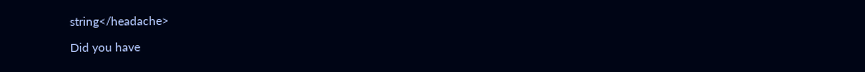string</headache>

Did you have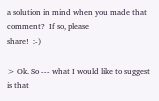a solution in mind when you made that comment?  If so, please
share!  :-)

> Ok. So --- what I would like to suggest is that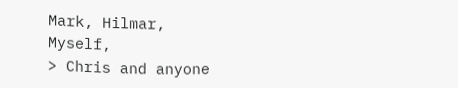Mark, Hilmar, Myself,
> Chris and anyone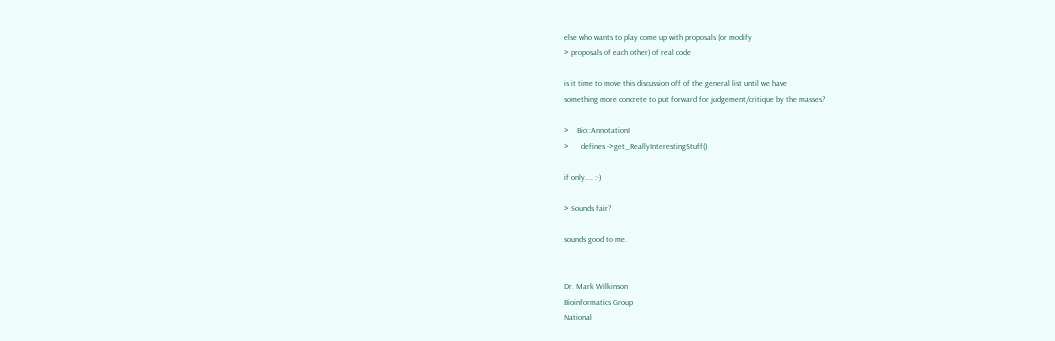else who wants to play come up with proposals (or modify
> proposals of each other) of real code

is it time to move this discussion off of the general list until we have
something more concrete to put forward for judgement/critique by the masses?

>    Bio::AnnotationI
>      defines ->get_ReallyInterestingStuff()

if only.... :-)

> Sounds fair?

sounds good to me.


Dr. Mark Wilkinson
Bioinformatics Group
National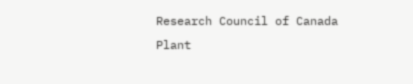Research Council of Canada
Plant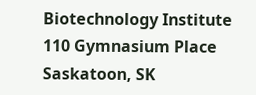Biotechnology Institute
110 Gymnasium Place
Saskatoon, SK